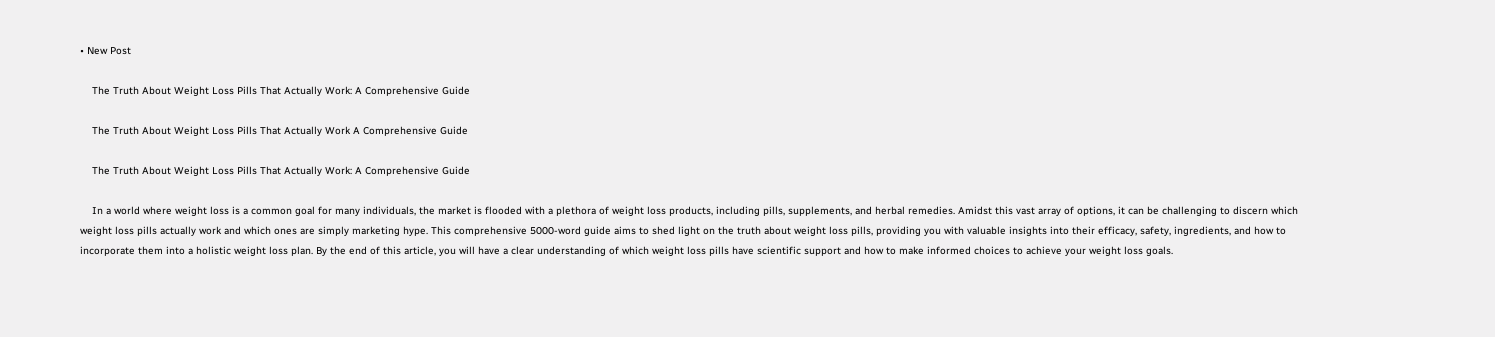• New Post

    The Truth About Weight Loss Pills That Actually Work: A Comprehensive Guide

    The Truth About Weight Loss Pills That Actually Work A Comprehensive Guide

    The Truth About Weight Loss Pills That Actually Work: A Comprehensive Guide

    In a world where weight loss is a common goal for many individuals, the market is flooded with a plethora of weight loss products, including pills, supplements, and herbal remedies. Amidst this vast array of options, it can be challenging to discern which weight loss pills actually work and which ones are simply marketing hype. This comprehensive 5000-word guide aims to shed light on the truth about weight loss pills, providing you with valuable insights into their efficacy, safety, ingredients, and how to incorporate them into a holistic weight loss plan. By the end of this article, you will have a clear understanding of which weight loss pills have scientific support and how to make informed choices to achieve your weight loss goals.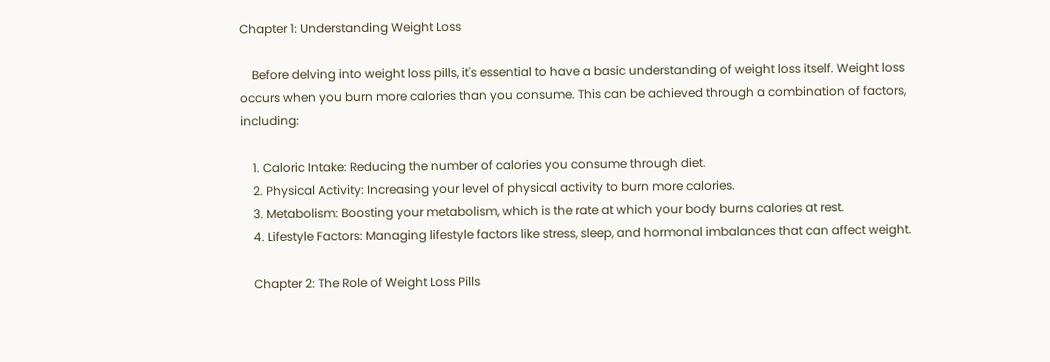Chapter 1: Understanding Weight Loss

    Before delving into weight loss pills, it's essential to have a basic understanding of weight loss itself. Weight loss occurs when you burn more calories than you consume. This can be achieved through a combination of factors, including:

    1. Caloric Intake: Reducing the number of calories you consume through diet.
    2. Physical Activity: Increasing your level of physical activity to burn more calories.
    3. Metabolism: Boosting your metabolism, which is the rate at which your body burns calories at rest.
    4. Lifestyle Factors: Managing lifestyle factors like stress, sleep, and hormonal imbalances that can affect weight.

    Chapter 2: The Role of Weight Loss Pills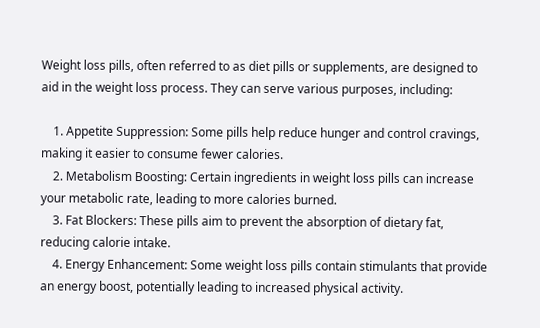Weight loss pills, often referred to as diet pills or supplements, are designed to aid in the weight loss process. They can serve various purposes, including:

    1. Appetite Suppression: Some pills help reduce hunger and control cravings, making it easier to consume fewer calories.
    2. Metabolism Boosting: Certain ingredients in weight loss pills can increase your metabolic rate, leading to more calories burned.
    3. Fat Blockers: These pills aim to prevent the absorption of dietary fat, reducing calorie intake.
    4. Energy Enhancement: Some weight loss pills contain stimulants that provide an energy boost, potentially leading to increased physical activity.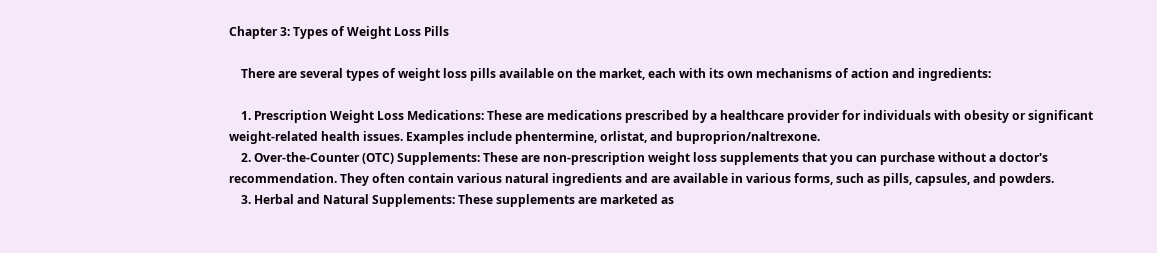Chapter 3: Types of Weight Loss Pills

    There are several types of weight loss pills available on the market, each with its own mechanisms of action and ingredients:

    1. Prescription Weight Loss Medications: These are medications prescribed by a healthcare provider for individuals with obesity or significant weight-related health issues. Examples include phentermine, orlistat, and buproprion/naltrexone.
    2. Over-the-Counter (OTC) Supplements: These are non-prescription weight loss supplements that you can purchase without a doctor's recommendation. They often contain various natural ingredients and are available in various forms, such as pills, capsules, and powders.
    3. Herbal and Natural Supplements: These supplements are marketed as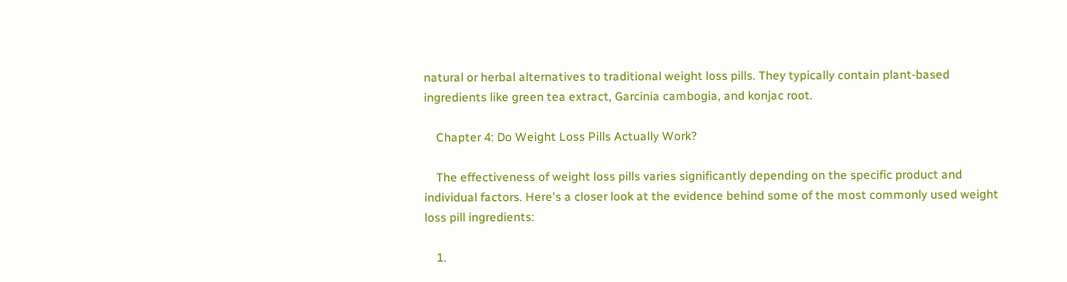natural or herbal alternatives to traditional weight loss pills. They typically contain plant-based ingredients like green tea extract, Garcinia cambogia, and konjac root.

    Chapter 4: Do Weight Loss Pills Actually Work?

    The effectiveness of weight loss pills varies significantly depending on the specific product and individual factors. Here's a closer look at the evidence behind some of the most commonly used weight loss pill ingredients:

    1.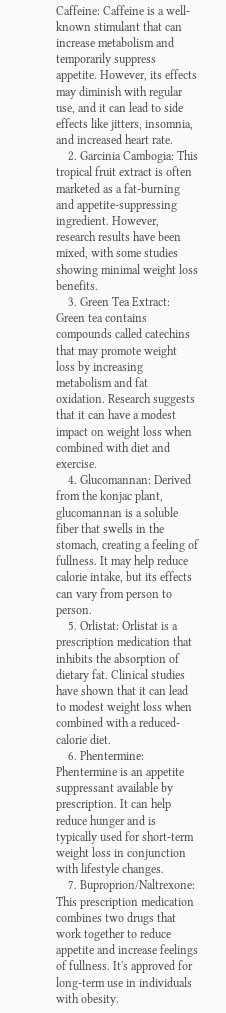Caffeine: Caffeine is a well-known stimulant that can increase metabolism and temporarily suppress appetite. However, its effects may diminish with regular use, and it can lead to side effects like jitters, insomnia, and increased heart rate.
    2. Garcinia Cambogia: This tropical fruit extract is often marketed as a fat-burning and appetite-suppressing ingredient. However, research results have been mixed, with some studies showing minimal weight loss benefits.
    3. Green Tea Extract: Green tea contains compounds called catechins that may promote weight loss by increasing metabolism and fat oxidation. Research suggests that it can have a modest impact on weight loss when combined with diet and exercise.
    4. Glucomannan: Derived from the konjac plant, glucomannan is a soluble fiber that swells in the stomach, creating a feeling of fullness. It may help reduce calorie intake, but its effects can vary from person to person.
    5. Orlistat: Orlistat is a prescription medication that inhibits the absorption of dietary fat. Clinical studies have shown that it can lead to modest weight loss when combined with a reduced-calorie diet.
    6. Phentermine: Phentermine is an appetite suppressant available by prescription. It can help reduce hunger and is typically used for short-term weight loss in conjunction with lifestyle changes.
    7. Buproprion/Naltrexone: This prescription medication combines two drugs that work together to reduce appetite and increase feelings of fullness. It's approved for long-term use in individuals with obesity.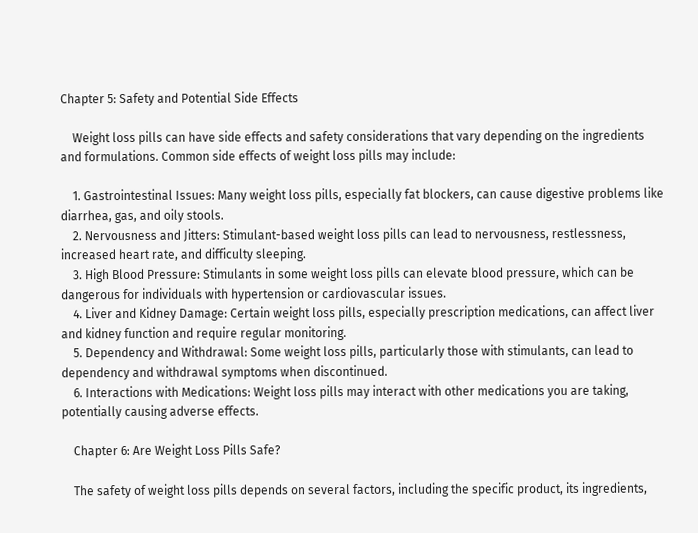Chapter 5: Safety and Potential Side Effects

    Weight loss pills can have side effects and safety considerations that vary depending on the ingredients and formulations. Common side effects of weight loss pills may include:

    1. Gastrointestinal Issues: Many weight loss pills, especially fat blockers, can cause digestive problems like diarrhea, gas, and oily stools.
    2. Nervousness and Jitters: Stimulant-based weight loss pills can lead to nervousness, restlessness, increased heart rate, and difficulty sleeping.
    3. High Blood Pressure: Stimulants in some weight loss pills can elevate blood pressure, which can be dangerous for individuals with hypertension or cardiovascular issues.
    4. Liver and Kidney Damage: Certain weight loss pills, especially prescription medications, can affect liver and kidney function and require regular monitoring.
    5. Dependency and Withdrawal: Some weight loss pills, particularly those with stimulants, can lead to dependency and withdrawal symptoms when discontinued.
    6. Interactions with Medications: Weight loss pills may interact with other medications you are taking, potentially causing adverse effects.

    Chapter 6: Are Weight Loss Pills Safe?

    The safety of weight loss pills depends on several factors, including the specific product, its ingredients,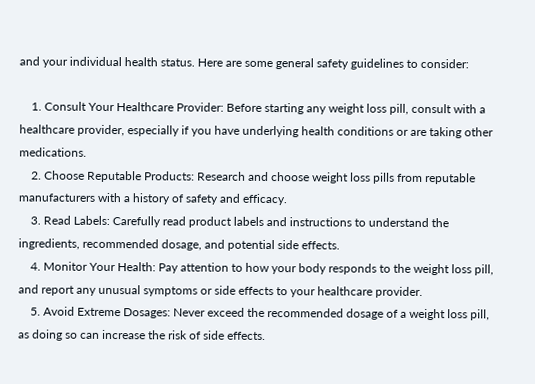and your individual health status. Here are some general safety guidelines to consider:

    1. Consult Your Healthcare Provider: Before starting any weight loss pill, consult with a healthcare provider, especially if you have underlying health conditions or are taking other medications.
    2. Choose Reputable Products: Research and choose weight loss pills from reputable manufacturers with a history of safety and efficacy.
    3. Read Labels: Carefully read product labels and instructions to understand the ingredients, recommended dosage, and potential side effects.
    4. Monitor Your Health: Pay attention to how your body responds to the weight loss pill, and report any unusual symptoms or side effects to your healthcare provider.
    5. Avoid Extreme Dosages: Never exceed the recommended dosage of a weight loss pill, as doing so can increase the risk of side effects.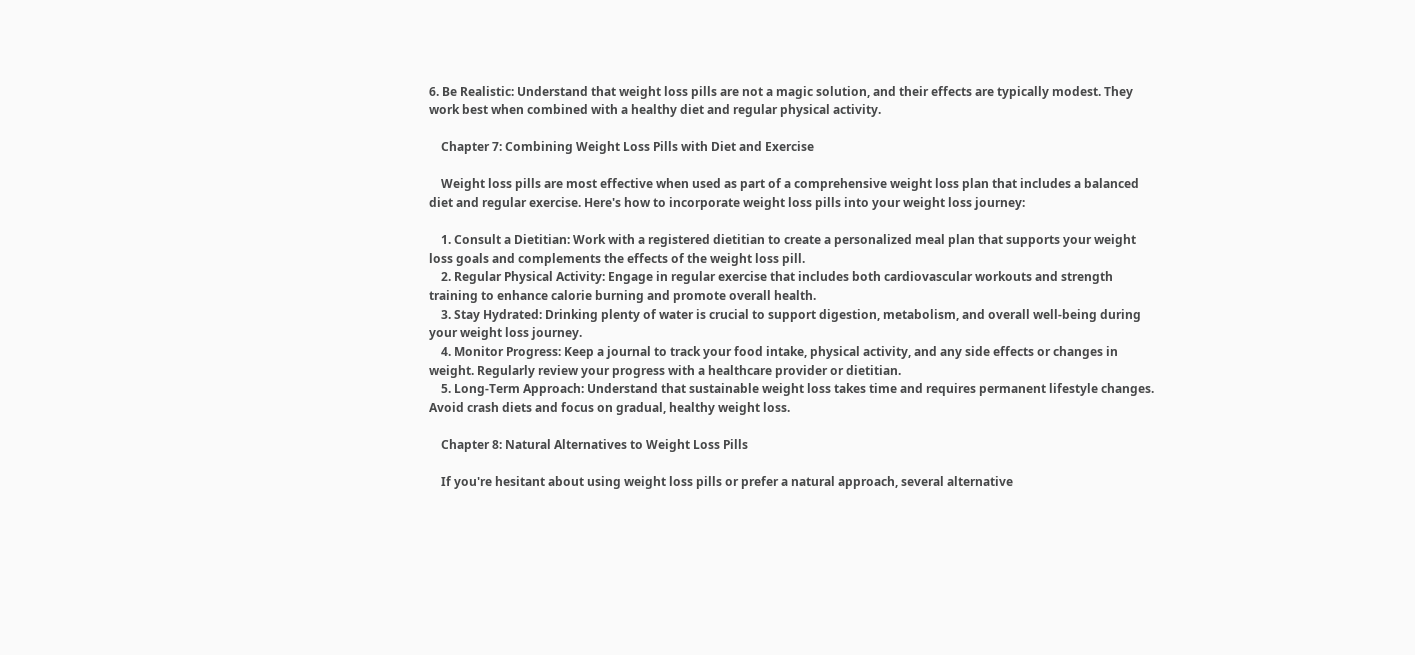6. Be Realistic: Understand that weight loss pills are not a magic solution, and their effects are typically modest. They work best when combined with a healthy diet and regular physical activity.

    Chapter 7: Combining Weight Loss Pills with Diet and Exercise

    Weight loss pills are most effective when used as part of a comprehensive weight loss plan that includes a balanced diet and regular exercise. Here's how to incorporate weight loss pills into your weight loss journey:

    1. Consult a Dietitian: Work with a registered dietitian to create a personalized meal plan that supports your weight loss goals and complements the effects of the weight loss pill.
    2. Regular Physical Activity: Engage in regular exercise that includes both cardiovascular workouts and strength training to enhance calorie burning and promote overall health.
    3. Stay Hydrated: Drinking plenty of water is crucial to support digestion, metabolism, and overall well-being during your weight loss journey.
    4. Monitor Progress: Keep a journal to track your food intake, physical activity, and any side effects or changes in weight. Regularly review your progress with a healthcare provider or dietitian.
    5. Long-Term Approach: Understand that sustainable weight loss takes time and requires permanent lifestyle changes. Avoid crash diets and focus on gradual, healthy weight loss.

    Chapter 8: Natural Alternatives to Weight Loss Pills

    If you're hesitant about using weight loss pills or prefer a natural approach, several alternative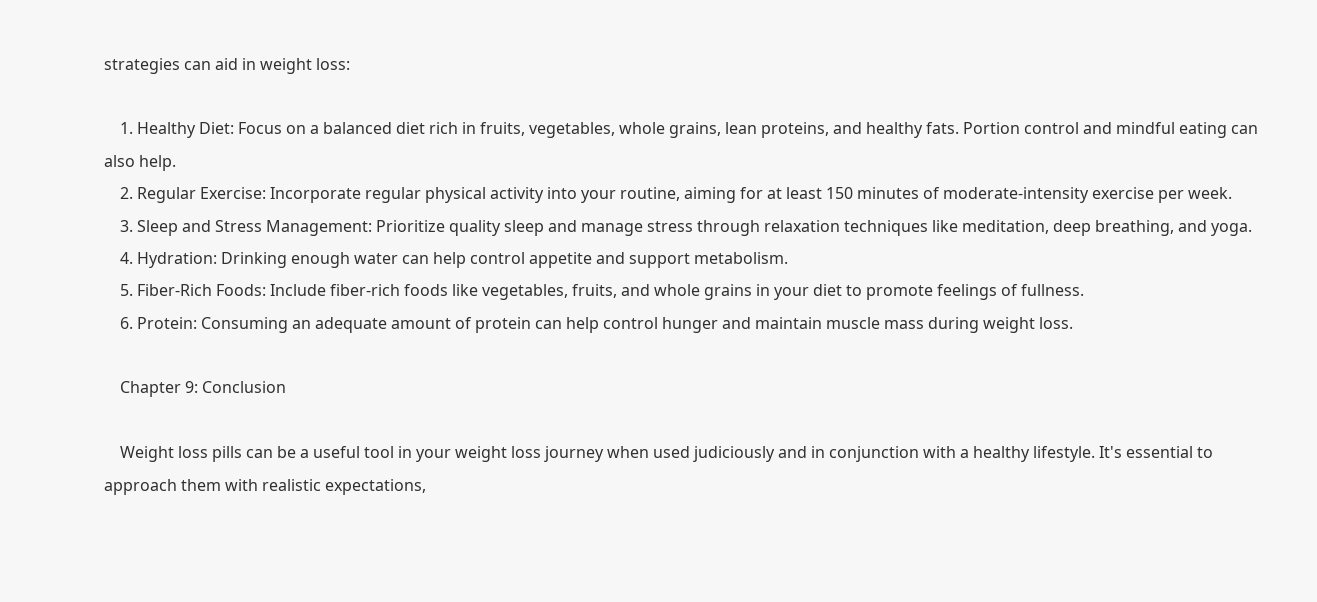strategies can aid in weight loss:

    1. Healthy Diet: Focus on a balanced diet rich in fruits, vegetables, whole grains, lean proteins, and healthy fats. Portion control and mindful eating can also help.
    2. Regular Exercise: Incorporate regular physical activity into your routine, aiming for at least 150 minutes of moderate-intensity exercise per week.
    3. Sleep and Stress Management: Prioritize quality sleep and manage stress through relaxation techniques like meditation, deep breathing, and yoga.
    4. Hydration: Drinking enough water can help control appetite and support metabolism.
    5. Fiber-Rich Foods: Include fiber-rich foods like vegetables, fruits, and whole grains in your diet to promote feelings of fullness.
    6. Protein: Consuming an adequate amount of protein can help control hunger and maintain muscle mass during weight loss.

    Chapter 9: Conclusion

    Weight loss pills can be a useful tool in your weight loss journey when used judiciously and in conjunction with a healthy lifestyle. It's essential to approach them with realistic expectations,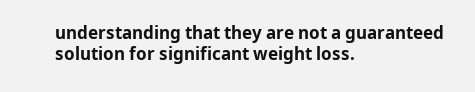understanding that they are not a guaranteed solution for significant weight loss.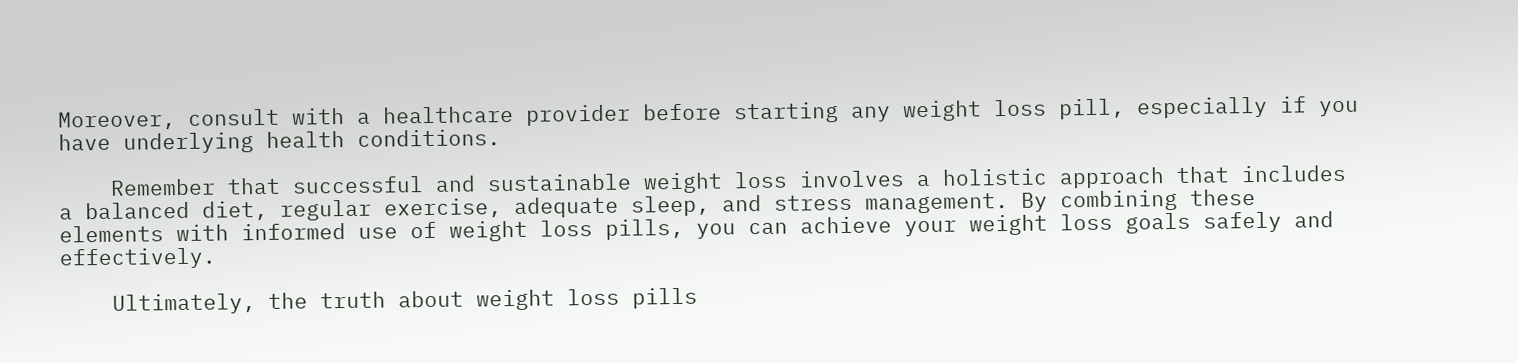Moreover, consult with a healthcare provider before starting any weight loss pill, especially if you have underlying health conditions.

    Remember that successful and sustainable weight loss involves a holistic approach that includes a balanced diet, regular exercise, adequate sleep, and stress management. By combining these elements with informed use of weight loss pills, you can achieve your weight loss goals safely and effectively.

    Ultimately, the truth about weight loss pills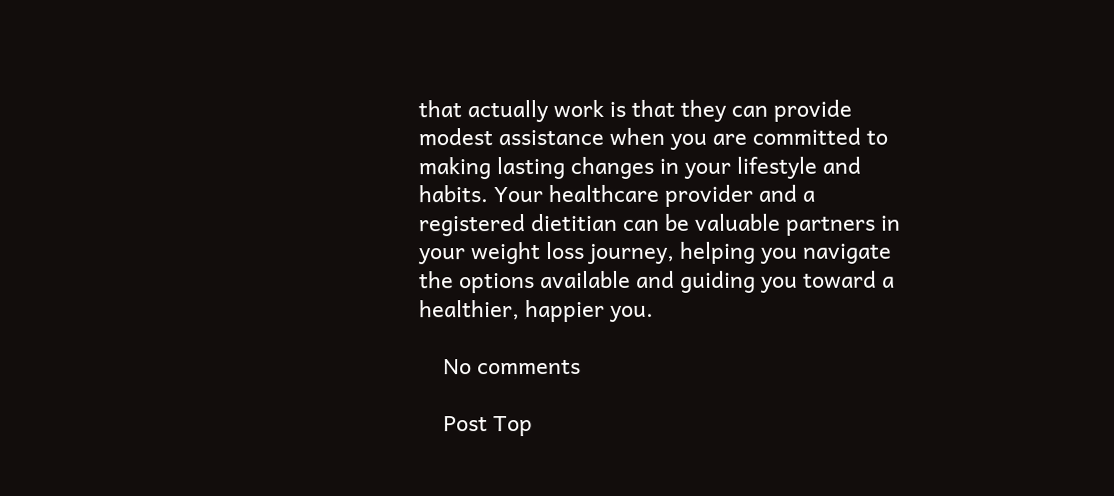that actually work is that they can provide modest assistance when you are committed to making lasting changes in your lifestyle and habits. Your healthcare provider and a registered dietitian can be valuable partners in your weight loss journey, helping you navigate the options available and guiding you toward a healthier, happier you.

    No comments

    Post Top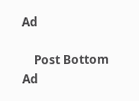Ad

    Post Bottom Ad